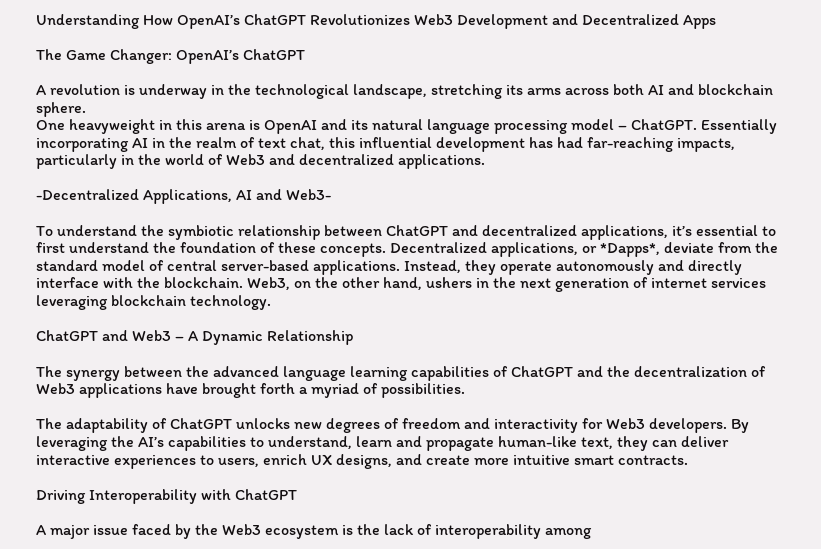Understanding How OpenAI’s ChatGPT Revolutionizes Web3 Development and Decentralized Apps

The Game Changer: OpenAI’s ChatGPT

A revolution is underway in the technological landscape, stretching its arms across both AI and blockchain sphere.
One heavyweight in this arena is OpenAI and its natural language processing model – ChatGPT. Essentially incorporating AI in the realm of text chat, this influential development has had far-reaching impacts, particularly in the world of Web3 and decentralized applications.

-Decentralized Applications, AI and Web3-

To understand the symbiotic relationship between ChatGPT and decentralized applications, it’s essential to first understand the foundation of these concepts. Decentralized applications, or *Dapps*, deviate from the standard model of central server-based applications. Instead, they operate autonomously and directly interface with the blockchain. Web3, on the other hand, ushers in the next generation of internet services leveraging blockchain technology.

ChatGPT and Web3 – A Dynamic Relationship

The synergy between the advanced language learning capabilities of ChatGPT and the decentralization of Web3 applications have brought forth a myriad of possibilities.

The adaptability of ChatGPT unlocks new degrees of freedom and interactivity for Web3 developers. By leveraging the AI’s capabilities to understand, learn and propagate human-like text, they can deliver interactive experiences to users, enrich UX designs, and create more intuitive smart contracts.

Driving Interoperability with ChatGPT

A major issue faced by the Web3 ecosystem is the lack of interoperability among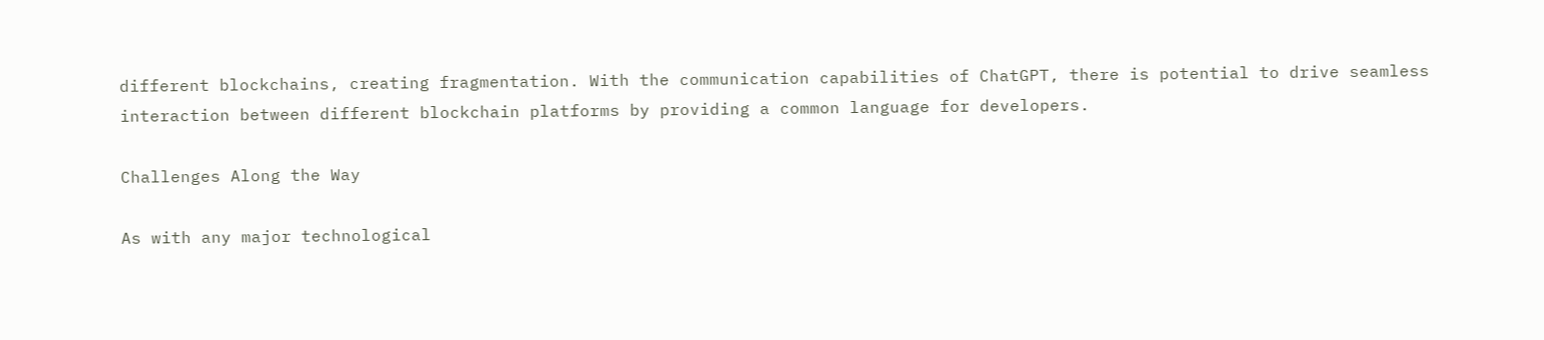different blockchains, creating fragmentation. With the communication capabilities of ChatGPT, there is potential to drive seamless interaction between different blockchain platforms by providing a common language for developers.

Challenges Along the Way

As with any major technological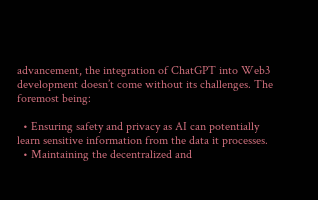advancement, the integration of ChatGPT into Web3 development doesn’t come without its challenges. The foremost being:

  • Ensuring safety and privacy as AI can potentially learn sensitive information from the data it processes.
  • Maintaining the decentralized and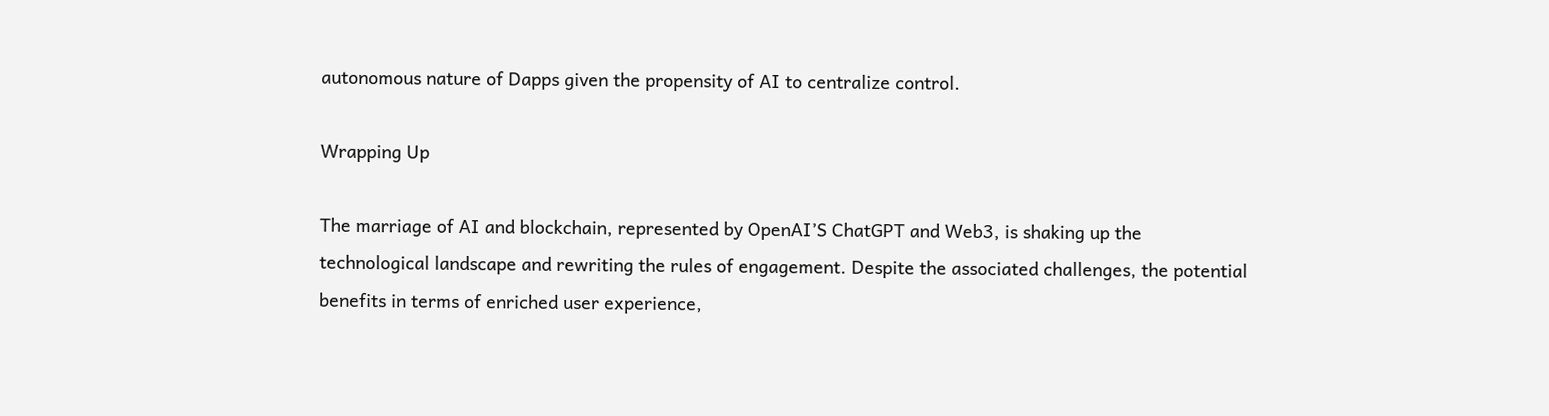autonomous nature of Dapps given the propensity of AI to centralize control.

Wrapping Up

The marriage of AI and blockchain, represented by OpenAI’S ChatGPT and Web3, is shaking up the technological landscape and rewriting the rules of engagement. Despite the associated challenges, the potential benefits in terms of enriched user experience,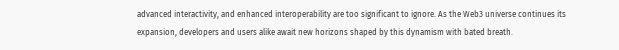advanced interactivity, and enhanced interoperability are too significant to ignore. As the Web3 universe continues its expansion, developers and users alike await new horizons shaped by this dynamism with bated breath.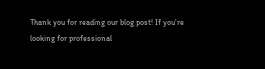Thank you for reading our blog post! If you’re looking for professional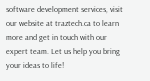software development services, visit our website at traztech.ca to learn more and get in touch with our expert team. Let us help you bring your ideas to life!